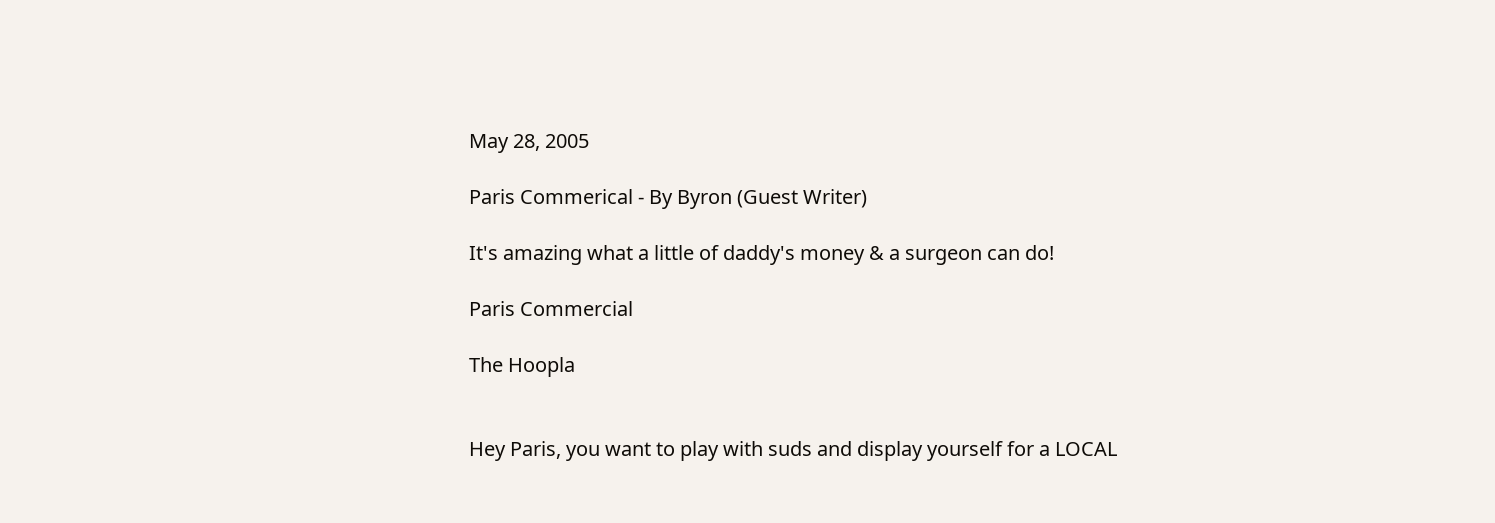May 28, 2005

Paris Commerical - By Byron (Guest Writer)

It's amazing what a little of daddy's money & a surgeon can do!

Paris Commercial

The Hoopla


Hey Paris, you want to play with suds and display yourself for a LOCAL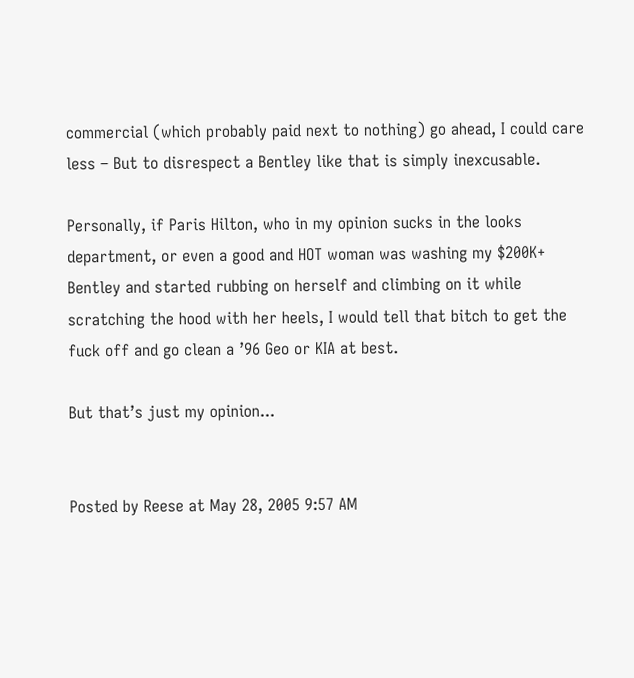commercial (which probably paid next to nothing) go ahead, I could care less – But to disrespect a Bentley like that is simply inexcusable.

Personally, if Paris Hilton, who in my opinion sucks in the looks department, or even a good and HOT woman was washing my $200K+ Bentley and started rubbing on herself and climbing on it while scratching the hood with her heels, I would tell that bitch to get the fuck off and go clean a ’96 Geo or KIA at best.

But that’s just my opinion...


Posted by Reese at May 28, 2005 9:57 AM